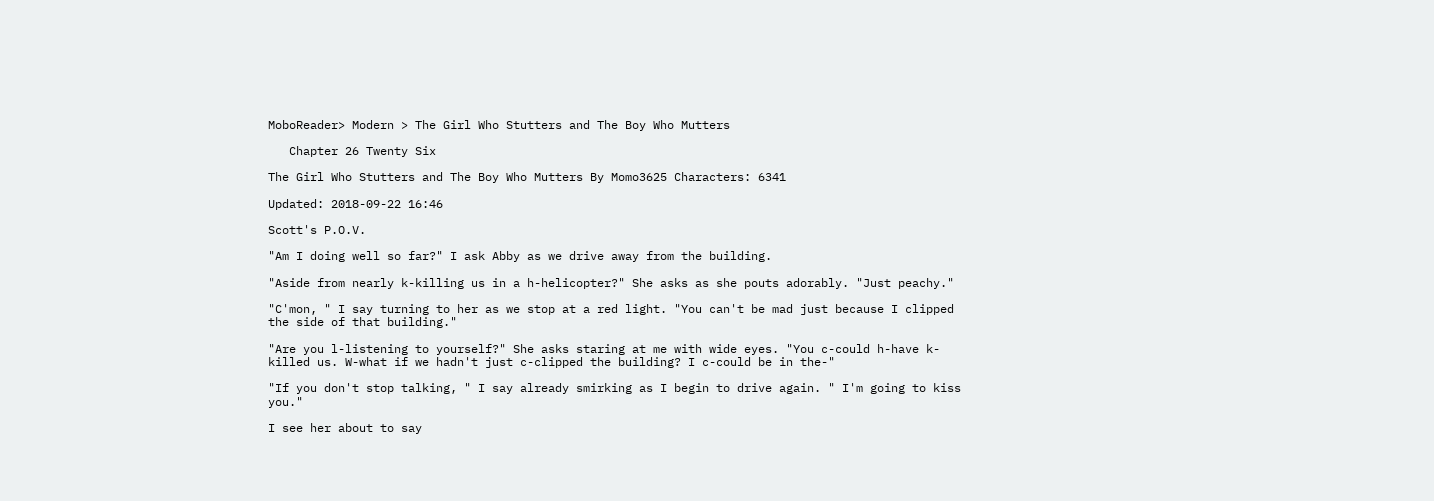MoboReader> Modern > The Girl Who Stutters and The Boy Who Mutters

   Chapter 26 Twenty Six

The Girl Who Stutters and The Boy Who Mutters By Momo3625 Characters: 6341

Updated: 2018-09-22 16:46

Scott's P.O.V.

"Am I doing well so far?" I ask Abby as we drive away from the building.

"Aside from nearly k-killing us in a h-helicopter?" She asks as she pouts adorably. "Just peachy."

"C'mon, " I say turning to her as we stop at a red light. "You can't be mad just because I clipped the side of that building."

"Are you l-listening to yourself?" She asks staring at me with wide eyes. "You c-could h-have k-killed us. W-what if we hadn't just c-clipped the building? I c-could be in the-"

"If you don't stop talking, " I say already smirking as I begin to drive again. " I'm going to kiss you."

I see her about to say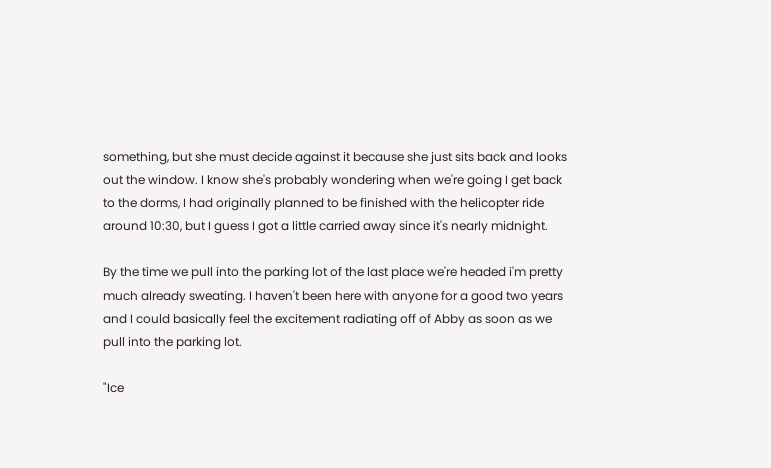something, but she must decide against it because she just sits back and looks out the window. I know she's probably wondering when we're going I get back to the dorms, I had originally planned to be finished with the helicopter ride around 10:30, but I guess I got a little carried away since it's nearly midnight.

By the time we pull into the parking lot of the last place we're headed i'm pretty much already sweating. I haven't been here with anyone for a good two years and I could basically feel the excitement radiating off of Abby as soon as we pull into the parking lot.

"Ice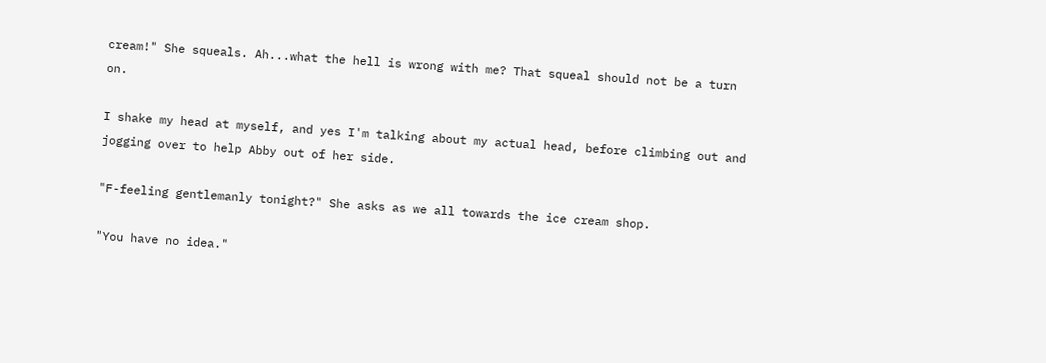cream!" She squeals. Ah...what the hell is wrong with me? That squeal should not be a turn on.

I shake my head at myself, and yes I'm talking about my actual head, before climbing out and jogging over to help Abby out of her side.

"F-feeling gentlemanly tonight?" She asks as we all towards the ice cream shop.

"You have no idea."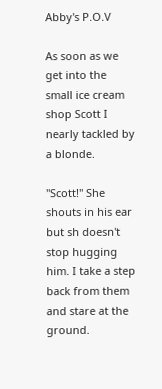Abby's P.O.V

As soon as we get into the small ice cream shop Scott I nearly tackled by a blonde.

"Scott!" She shouts in his ear but sh doesn't stop hugging him. I take a step back from them and stare at the ground.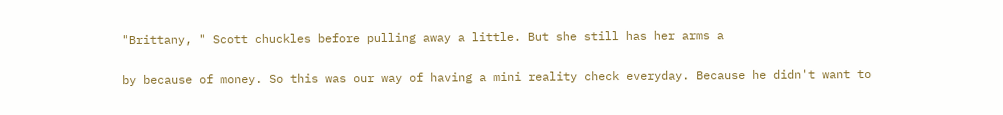"Brittany, " Scott chuckles before pulling away a little. But she still has her arms a

by because of money. So this was our way of having a mini reality check everyday. Because he didn't want to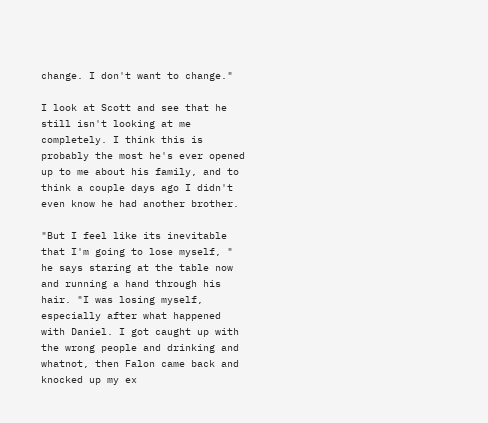change. I don't want to change."

I look at Scott and see that he still isn't looking at me completely. I think this is probably the most he's ever opened up to me about his family, and to think a couple days ago I didn't even know he had another brother.

"But I feel like its inevitable that I'm going to lose myself, " he says staring at the table now and running a hand through his hair. "I was losing myself, especially after what happened with Daniel. I got caught up with the wrong people and drinking and whatnot, then Falon came back and knocked up my ex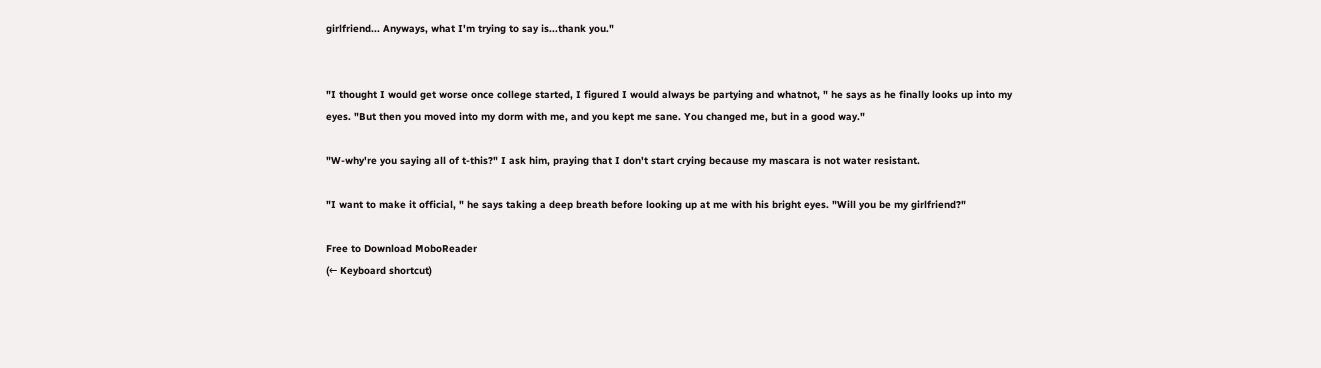girlfriend... Anyways, what I'm trying to say is...thank you."


"I thought I would get worse once college started, I figured I would always be partying and whatnot, " he says as he finally looks up into my eyes. "But then you moved into my dorm with me, and you kept me sane. You changed me, but in a good way."

"W-why're you saying all of t-this?" I ask him, praying that I don't start crying because my mascara is not water resistant.

"I want to make it official, " he says taking a deep breath before looking up at me with his bright eyes. "Will you be my girlfriend?"

Free to Download MoboReader
(← Keyboard shortcut)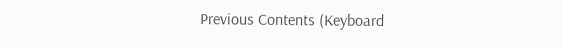Previous Contents (Keyboard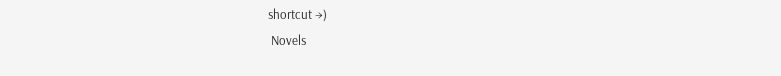shortcut →)
 Novels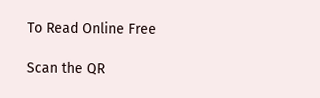To Read Online Free

Scan the QR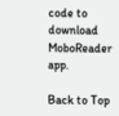code to download MoboReader app.

Back to Top